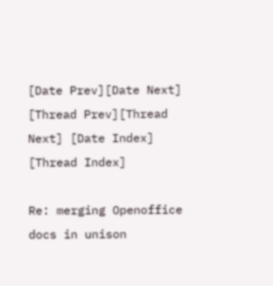[Date Prev][Date Next] [Thread Prev][Thread Next] [Date Index] [Thread Index]

Re: merging Openoffice docs in unison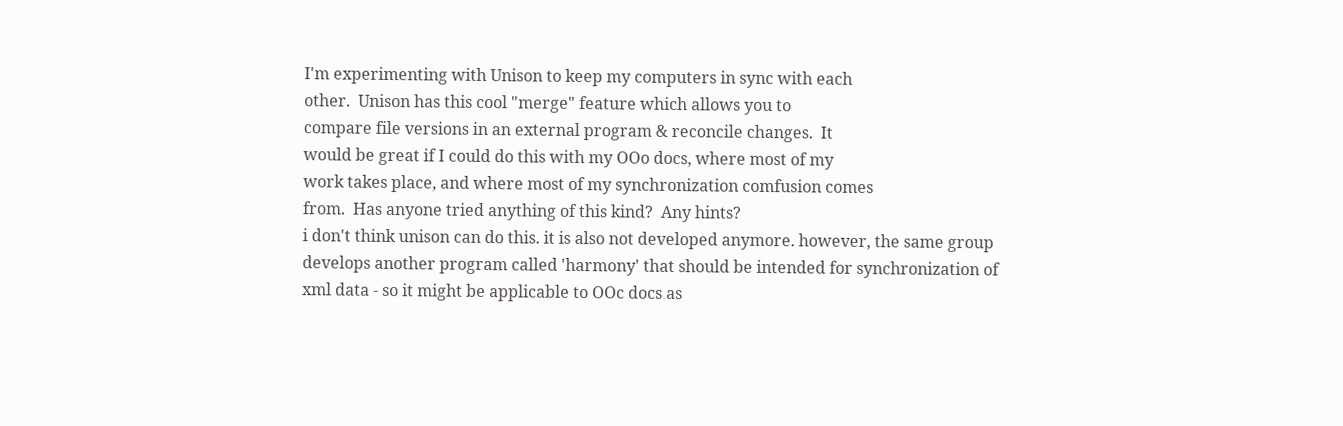I'm experimenting with Unison to keep my computers in sync with each
other.  Unison has this cool "merge" feature which allows you to
compare file versions in an external program & reconcile changes.  It
would be great if I could do this with my OOo docs, where most of my
work takes place, and where most of my synchronization comfusion comes
from.  Has anyone tried anything of this kind?  Any hints?
i don't think unison can do this. it is also not developed anymore. however, the same group develops another program called 'harmony' that should be intended for synchronization of xml data - so it might be applicable to OOc docs as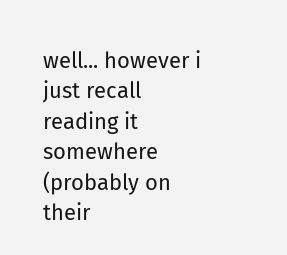well... however i just recall reading it somewhere (probably on their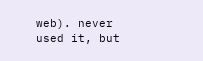web). never used it, but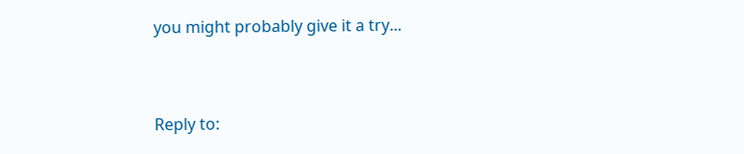you might probably give it a try...



Reply to: